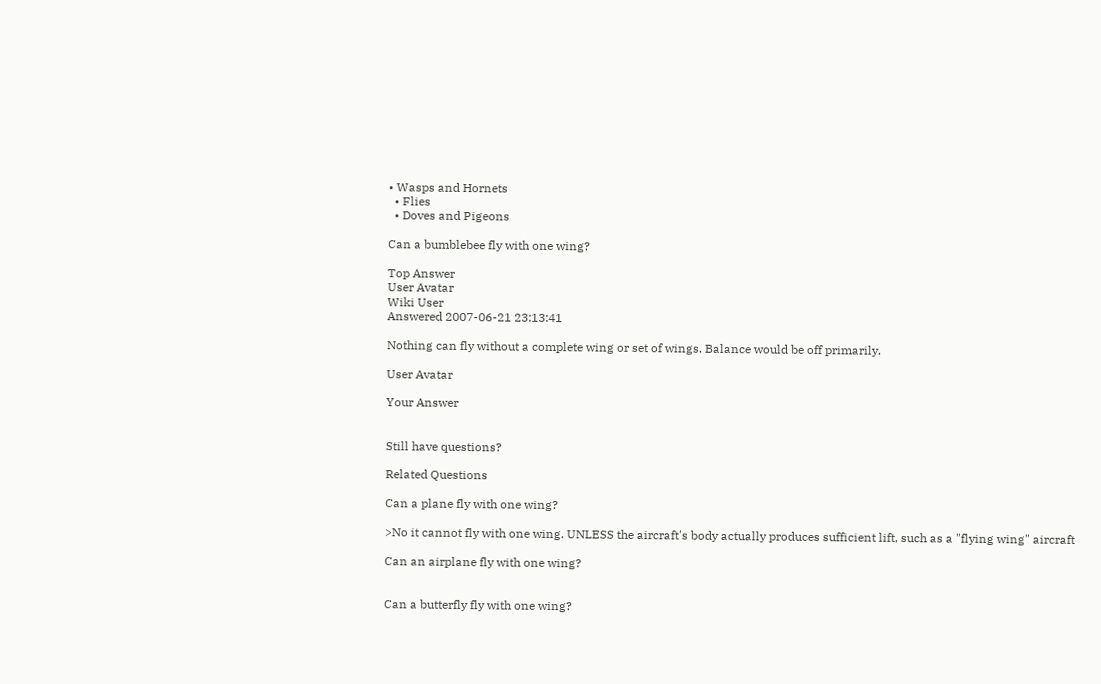• Wasps and Hornets
  • Flies
  • Doves and Pigeons

Can a bumblebee fly with one wing?

Top Answer
User Avatar
Wiki User
Answered 2007-06-21 23:13:41

Nothing can fly without a complete wing or set of wings. Balance would be off primarily.

User Avatar

Your Answer


Still have questions?

Related Questions

Can a plane fly with one wing?

>No it cannot fly with one wing. UNLESS the aircraft's body actually produces sufficient lift, such as a "flying wing" aircraft

Can an airplane fly with one wing?


Can a butterfly fly with one wing?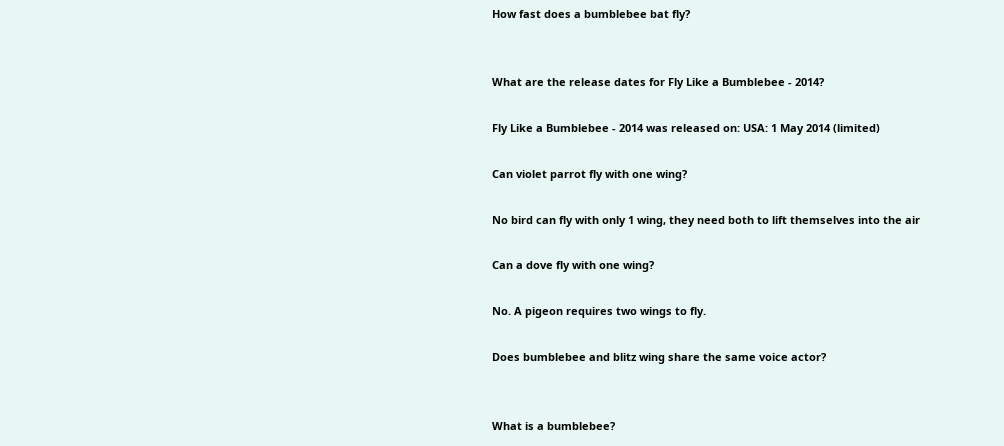How fast does a bumblebee bat fly?


What are the release dates for Fly Like a Bumblebee - 2014?

Fly Like a Bumblebee - 2014 was released on: USA: 1 May 2014 (limited)

Can violet parrot fly with one wing?

No bird can fly with only 1 wing, they need both to lift themselves into the air

Can a dove fly with one wing?

No. A pigeon requires two wings to fly.

Does bumblebee and blitz wing share the same voice actor?


What is a bumblebee?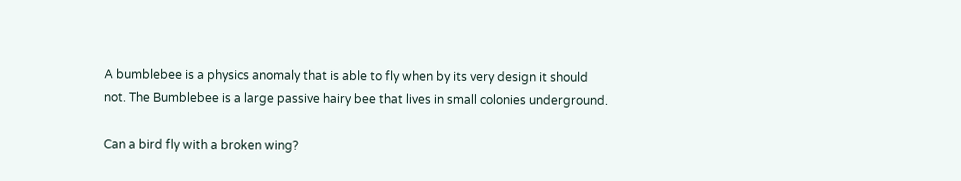A bumblebee is a physics anomaly that is able to fly when by its very design it should not. The Bumblebee is a large passive hairy bee that lives in small colonies underground.

Can a bird fly with a broken wing?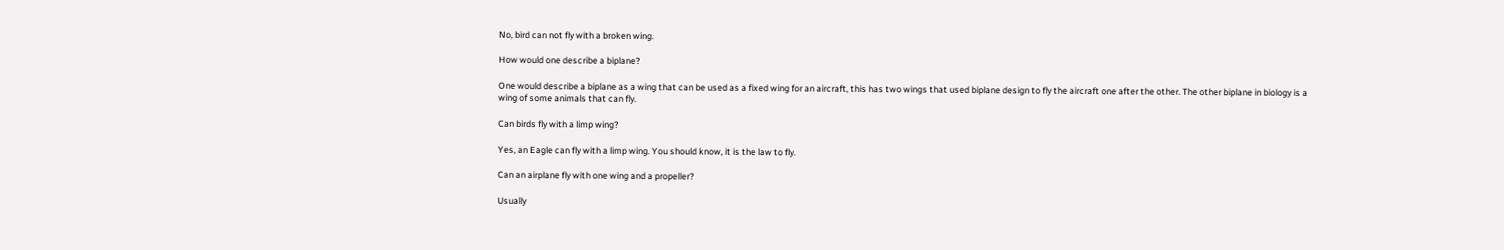No, bird can not fly with a broken wing.

How would one describe a biplane?

One would describe a biplane as a wing that can be used as a fixed wing for an aircraft, this has two wings that used biplane design to fly the aircraft one after the other. The other biplane in biology is a wing of some animals that can fly.

Can birds fly with a limp wing?

Yes, an Eagle can fly with a limp wing. You should know, it is the law to fly.

Can an airplane fly with one wing and a propeller?

Usually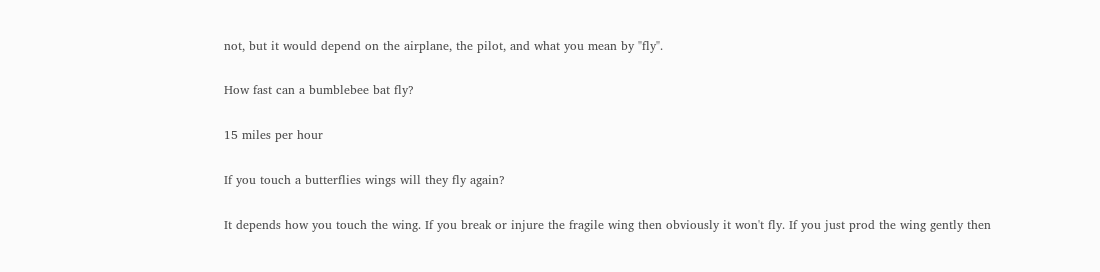not, but it would depend on the airplane, the pilot, and what you mean by "fly".

How fast can a bumblebee bat fly?

15 miles per hour

If you touch a butterflies wings will they fly again?

It depends how you touch the wing. If you break or injure the fragile wing then obviously it won't fly. If you just prod the wing gently then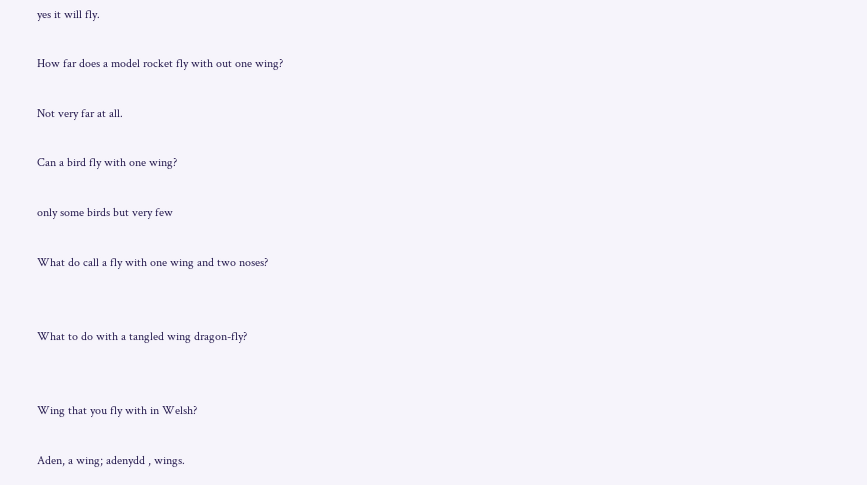yes it will fly.

How far does a model rocket fly with out one wing?

Not very far at all.

Can a bird fly with one wing?

only some birds but very few

What do call a fly with one wing and two noses?


What to do with a tangled wing dragon-fly?


Wing that you fly with in Welsh?

Aden, a wing; adenydd , wings.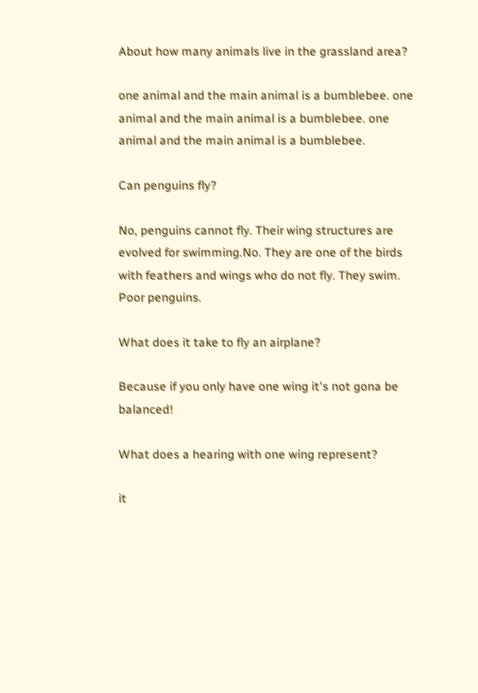About how many animals live in the grassland area?

one animal and the main animal is a bumblebee. one animal and the main animal is a bumblebee. one animal and the main animal is a bumblebee.

Can penguins fly?

No, penguins cannot fly. Their wing structures are evolved for swimming.No. They are one of the birds with feathers and wings who do not fly. They swim. Poor penguins.

What does it take to fly an airplane?

Because if you only have one wing it's not gona be balanced!

What does a hearing with one wing represent?

it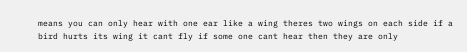means you can only hear with one ear like a wing theres two wings on each side if a bird hurts its wing it cant fly if some one cant hear then they are only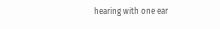hearing with one ear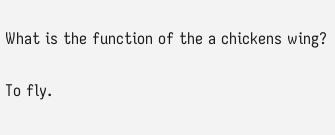What is the function of the a chickens wing?

To fly.